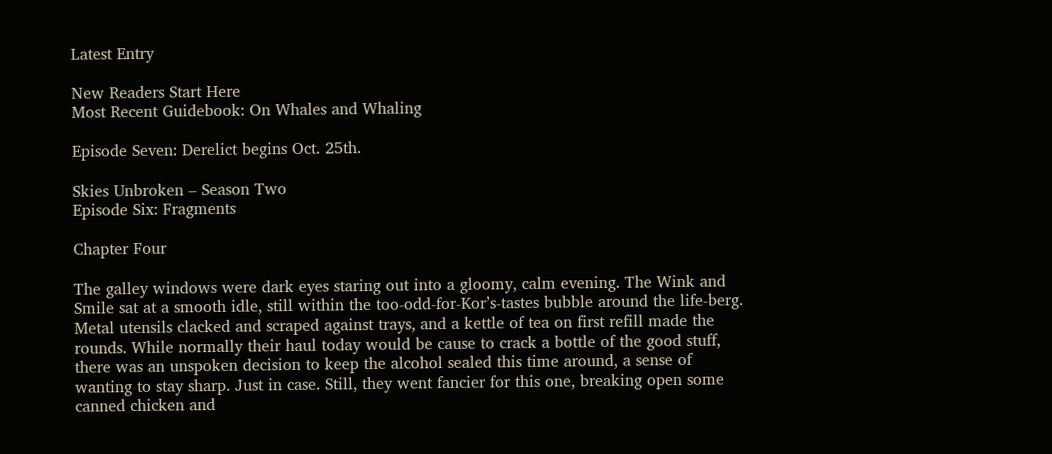Latest Entry

New Readers Start Here
Most Recent Guidebook: On Whales and Whaling

Episode Seven: Derelict begins Oct. 25th.

Skies Unbroken – Season Two
Episode Six: Fragments

Chapter Four

The galley windows were dark eyes staring out into a gloomy, calm evening. The Wink and Smile sat at a smooth idle, still within the too-odd-for-Kor’s-tastes bubble around the life-berg. Metal utensils clacked and scraped against trays, and a kettle of tea on first refill made the rounds. While normally their haul today would be cause to crack a bottle of the good stuff, there was an unspoken decision to keep the alcohol sealed this time around, a sense of wanting to stay sharp. Just in case. Still, they went fancier for this one, breaking open some canned chicken and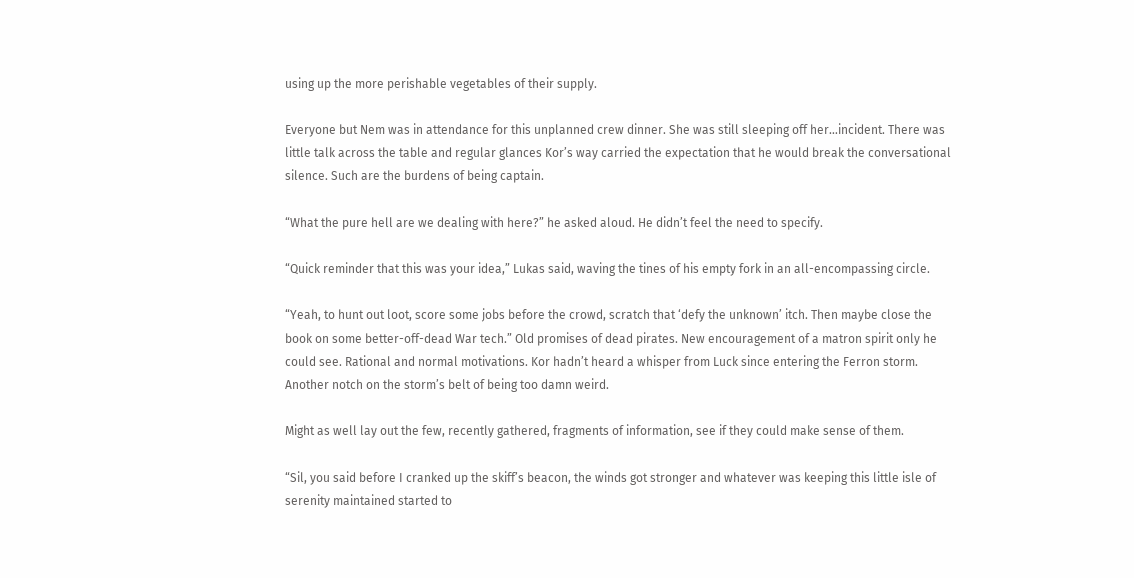using up the more perishable vegetables of their supply.

Everyone but Nem was in attendance for this unplanned crew dinner. She was still sleeping off her…incident. There was little talk across the table and regular glances Kor’s way carried the expectation that he would break the conversational silence. Such are the burdens of being captain.

“What the pure hell are we dealing with here?” he asked aloud. He didn’t feel the need to specify.

“Quick reminder that this was your idea,” Lukas said, waving the tines of his empty fork in an all-encompassing circle.

“Yeah, to hunt out loot, score some jobs before the crowd, scratch that ‘defy the unknown’ itch. Then maybe close the book on some better-off-dead War tech.” Old promises of dead pirates. New encouragement of a matron spirit only he could see. Rational and normal motivations. Kor hadn’t heard a whisper from Luck since entering the Ferron storm. Another notch on the storm’s belt of being too damn weird.

Might as well lay out the few, recently gathered, fragments of information, see if they could make sense of them.

“Sil, you said before I cranked up the skiff’s beacon, the winds got stronger and whatever was keeping this little isle of serenity maintained started to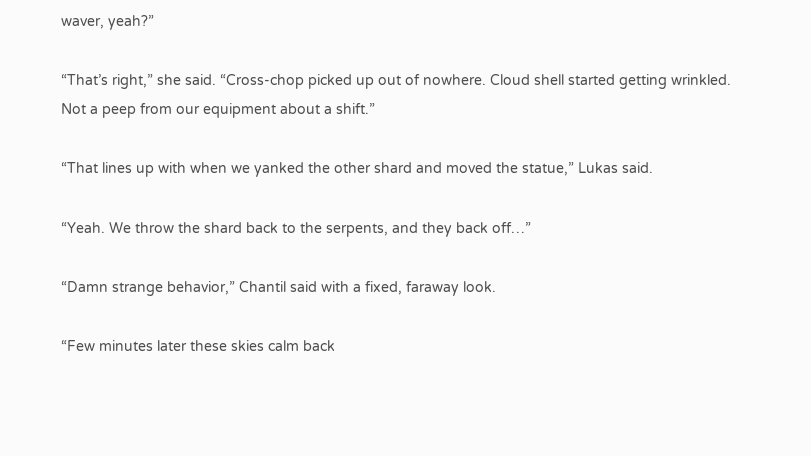waver, yeah?”

“That’s right,” she said. “Cross-chop picked up out of nowhere. Cloud shell started getting wrinkled. Not a peep from our equipment about a shift.”

“That lines up with when we yanked the other shard and moved the statue,” Lukas said.

“Yeah. We throw the shard back to the serpents, and they back off…”

“Damn strange behavior,” Chantil said with a fixed, faraway look.

“Few minutes later these skies calm back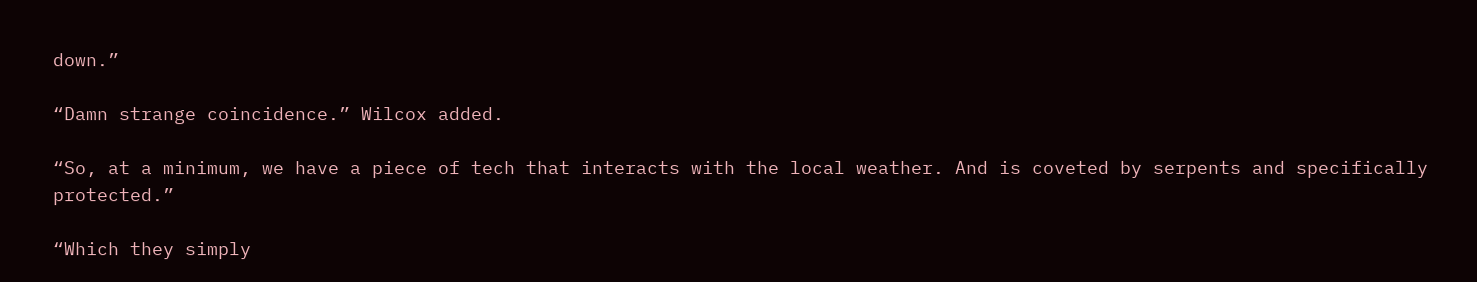down.”

“Damn strange coincidence.” Wilcox added.

“So, at a minimum, we have a piece of tech that interacts with the local weather. And is coveted by serpents and specifically protected.”

“Which they simply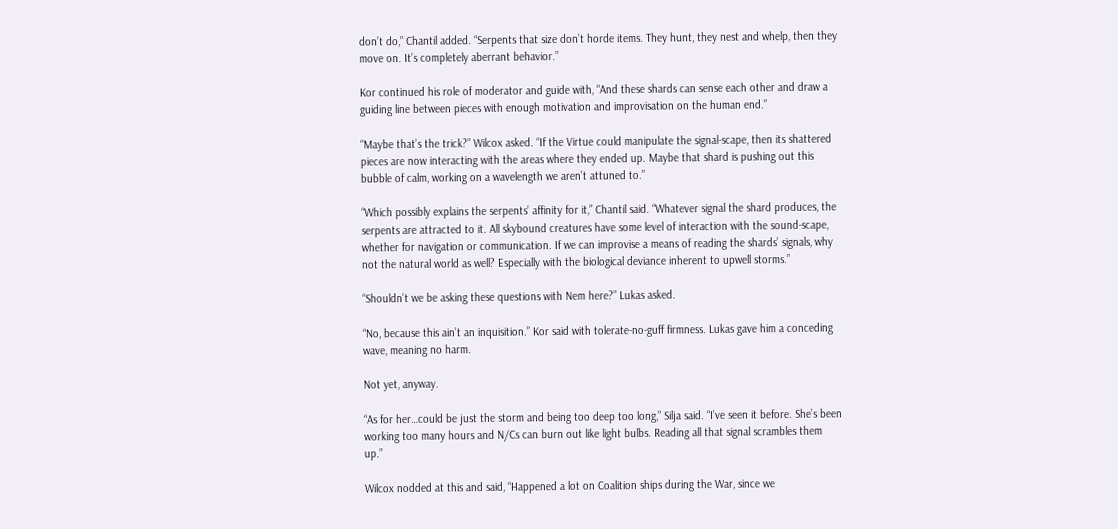don’t do,” Chantil added. “Serpents that size don’t horde items. They hunt, they nest and whelp, then they move on. It’s completely aberrant behavior.”

Kor continued his role of moderator and guide with, “And these shards can sense each other and draw a guiding line between pieces with enough motivation and improvisation on the human end.”

“Maybe that’s the trick?” Wilcox asked. “If the Virtue could manipulate the signal-scape, then its shattered pieces are now interacting with the areas where they ended up. Maybe that shard is pushing out this bubble of calm, working on a wavelength we aren’t attuned to.”

“Which possibly explains the serpents’ affinity for it,” Chantil said. “Whatever signal the shard produces, the serpents are attracted to it. All skybound creatures have some level of interaction with the sound-scape, whether for navigation or communication. If we can improvise a means of reading the shards’ signals, why not the natural world as well? Especially with the biological deviance inherent to upwell storms.”

“Shouldn’t we be asking these questions with Nem here?” Lukas asked.

“No, because this ain’t an inquisition.” Kor said with tolerate-no-guff firmness. Lukas gave him a conceding wave, meaning no harm.

Not yet, anyway.

“As for her…could be just the storm and being too deep too long,” Silja said. “I’ve seen it before. She’s been working too many hours and N/Cs can burn out like light bulbs. Reading all that signal scrambles them up.”

Wilcox nodded at this and said, “Happened a lot on Coalition ships during the War, since we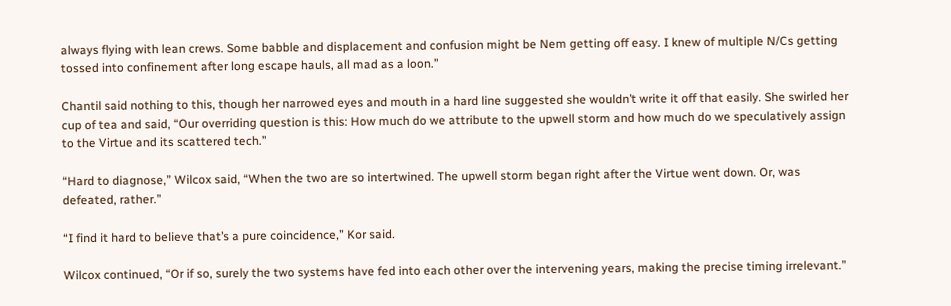always flying with lean crews. Some babble and displacement and confusion might be Nem getting off easy. I knew of multiple N/Cs getting tossed into confinement after long escape hauls, all mad as a loon.”

Chantil said nothing to this, though her narrowed eyes and mouth in a hard line suggested she wouldn’t write it off that easily. She swirled her cup of tea and said, “Our overriding question is this: How much do we attribute to the upwell storm and how much do we speculatively assign to the Virtue and its scattered tech.”

“Hard to diagnose,” Wilcox said, “When the two are so intertwined. The upwell storm began right after the Virtue went down. Or, was defeated, rather.”

“I find it hard to believe that’s a pure coincidence,” Kor said.

Wilcox continued, “Or if so, surely the two systems have fed into each other over the intervening years, making the precise timing irrelevant.”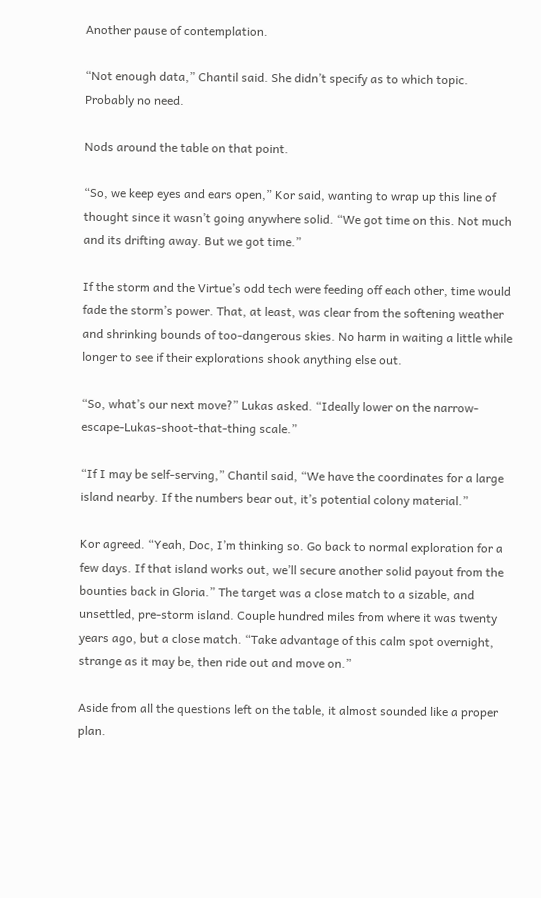Another pause of contemplation.

“Not enough data,” Chantil said. She didn’t specify as to which topic. Probably no need.

Nods around the table on that point.

“So, we keep eyes and ears open,” Kor said, wanting to wrap up this line of thought since it wasn’t going anywhere solid. “We got time on this. Not much and its drifting away. But we got time.”

If the storm and the Virtue’s odd tech were feeding off each other, time would fade the storm’s power. That, at least, was clear from the softening weather and shrinking bounds of too-dangerous skies. No harm in waiting a little while longer to see if their explorations shook anything else out.

“So, what’s our next move?” Lukas asked. “Ideally lower on the narrow-escape-Lukas-shoot-that-thing scale.”

“If I may be self-serving,” Chantil said, “We have the coordinates for a large island nearby. If the numbers bear out, it’s potential colony material.”

Kor agreed. “Yeah, Doc, I’m thinking so. Go back to normal exploration for a few days. If that island works out, we’ll secure another solid payout from the bounties back in Gloria.” The target was a close match to a sizable, and unsettled, pre-storm island. Couple hundred miles from where it was twenty years ago, but a close match. “Take advantage of this calm spot overnight, strange as it may be, then ride out and move on.”

Aside from all the questions left on the table, it almost sounded like a proper plan.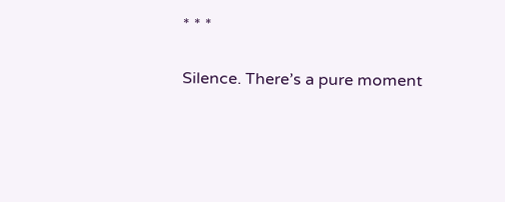* * *

Silence. There’s a pure moment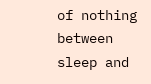of nothing between sleep and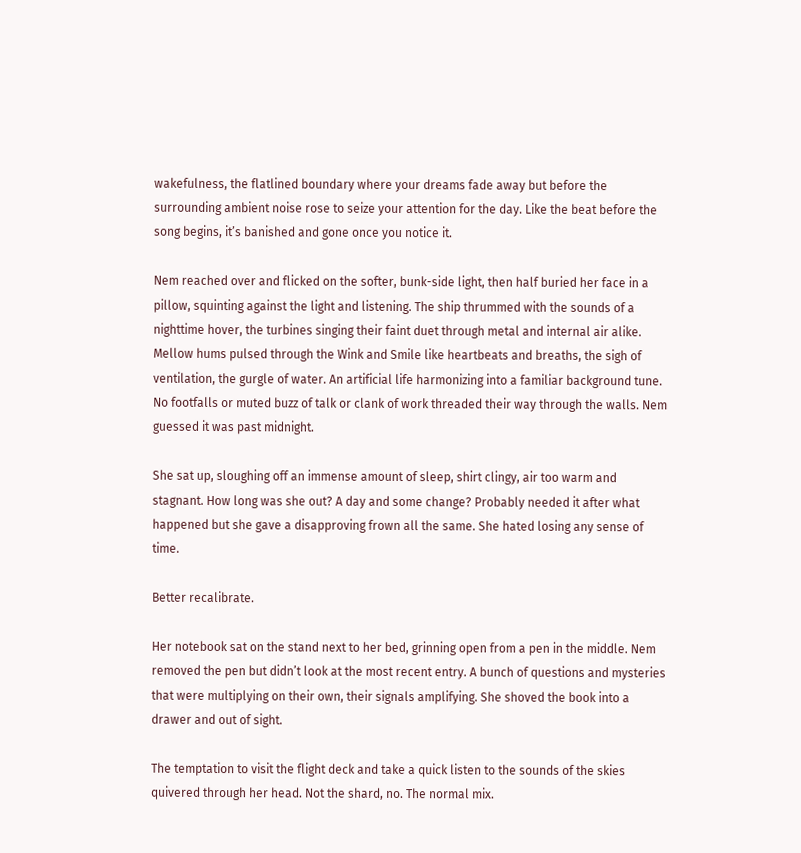wakefulness, the flatlined boundary where your dreams fade away but before the surrounding ambient noise rose to seize your attention for the day. Like the beat before the song begins, it’s banished and gone once you notice it.

Nem reached over and flicked on the softer, bunk-side light, then half buried her face in a pillow, squinting against the light and listening. The ship thrummed with the sounds of a nighttime hover, the turbines singing their faint duet through metal and internal air alike. Mellow hums pulsed through the Wink and Smile like heartbeats and breaths, the sigh of ventilation, the gurgle of water. An artificial life harmonizing into a familiar background tune. No footfalls or muted buzz of talk or clank of work threaded their way through the walls. Nem guessed it was past midnight.

She sat up, sloughing off an immense amount of sleep, shirt clingy, air too warm and stagnant. How long was she out? A day and some change? Probably needed it after what happened but she gave a disapproving frown all the same. She hated losing any sense of time.

Better recalibrate.

Her notebook sat on the stand next to her bed, grinning open from a pen in the middle. Nem removed the pen but didn’t look at the most recent entry. A bunch of questions and mysteries that were multiplying on their own, their signals amplifying. She shoved the book into a drawer and out of sight.

The temptation to visit the flight deck and take a quick listen to the sounds of the skies quivered through her head. Not the shard, no. The normal mix.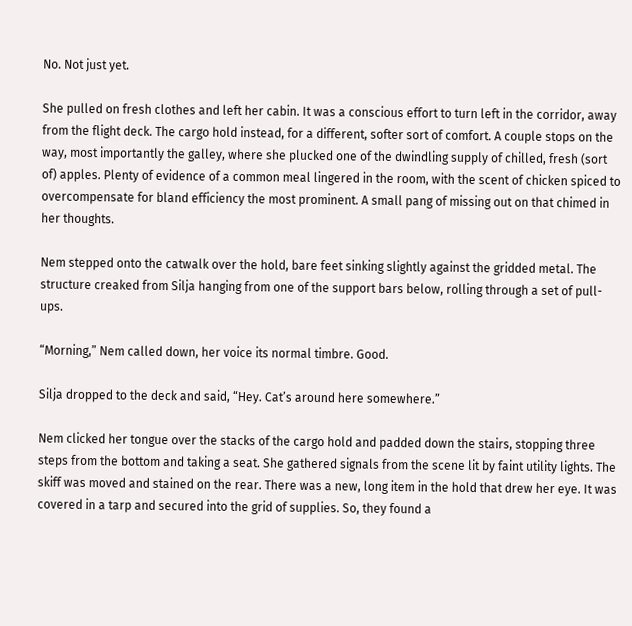No. Not just yet.

She pulled on fresh clothes and left her cabin. It was a conscious effort to turn left in the corridor, away from the flight deck. The cargo hold instead, for a different, softer sort of comfort. A couple stops on the way, most importantly the galley, where she plucked one of the dwindling supply of chilled, fresh (sort of) apples. Plenty of evidence of a common meal lingered in the room, with the scent of chicken spiced to overcompensate for bland efficiency the most prominent. A small pang of missing out on that chimed in her thoughts.

Nem stepped onto the catwalk over the hold, bare feet sinking slightly against the gridded metal. The structure creaked from Silja hanging from one of the support bars below, rolling through a set of pull-ups.

“Morning,” Nem called down, her voice its normal timbre. Good.

Silja dropped to the deck and said, “Hey. Cat’s around here somewhere.”

Nem clicked her tongue over the stacks of the cargo hold and padded down the stairs, stopping three steps from the bottom and taking a seat. She gathered signals from the scene lit by faint utility lights. The skiff was moved and stained on the rear. There was a new, long item in the hold that drew her eye. It was covered in a tarp and secured into the grid of supplies. So, they found a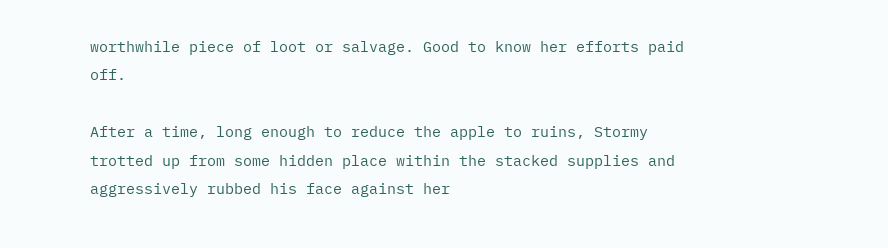worthwhile piece of loot or salvage. Good to know her efforts paid off.

After a time, long enough to reduce the apple to ruins, Stormy trotted up from some hidden place within the stacked supplies and aggressively rubbed his face against her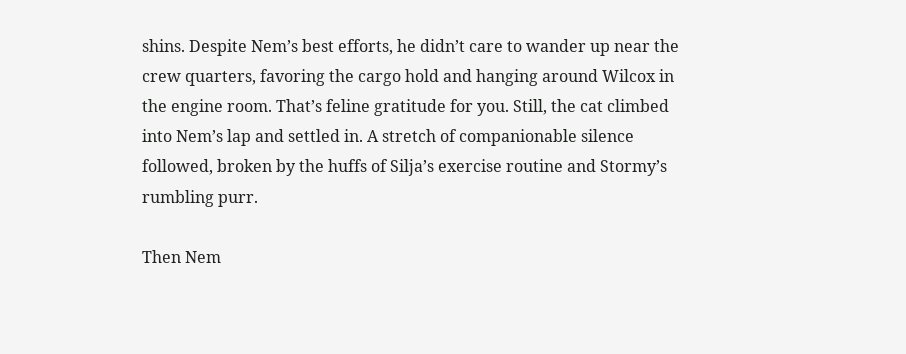shins. Despite Nem’s best efforts, he didn’t care to wander up near the crew quarters, favoring the cargo hold and hanging around Wilcox in the engine room. That’s feline gratitude for you. Still, the cat climbed into Nem’s lap and settled in. A stretch of companionable silence followed, broken by the huffs of Silja’s exercise routine and Stormy’s rumbling purr.

Then Nem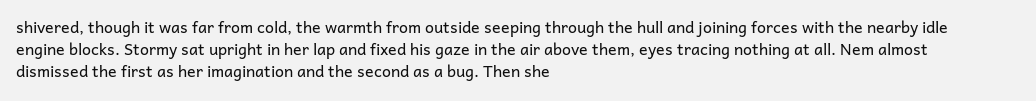shivered, though it was far from cold, the warmth from outside seeping through the hull and joining forces with the nearby idle engine blocks. Stormy sat upright in her lap and fixed his gaze in the air above them, eyes tracing nothing at all. Nem almost dismissed the first as her imagination and the second as a bug. Then she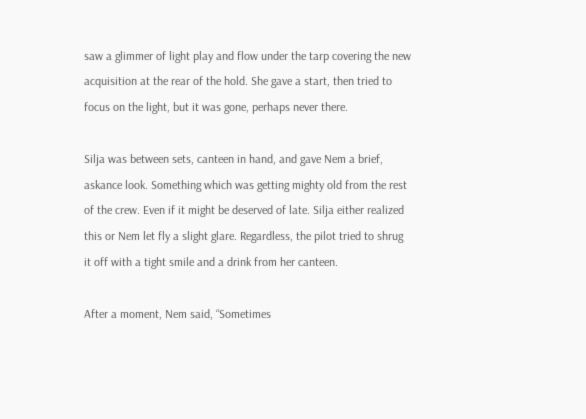saw a glimmer of light play and flow under the tarp covering the new acquisition at the rear of the hold. She gave a start, then tried to focus on the light, but it was gone, perhaps never there.

Silja was between sets, canteen in hand, and gave Nem a brief, askance look. Something which was getting mighty old from the rest of the crew. Even if it might be deserved of late. Silja either realized this or Nem let fly a slight glare. Regardless, the pilot tried to shrug it off with a tight smile and a drink from her canteen.

After a moment, Nem said, “Sometimes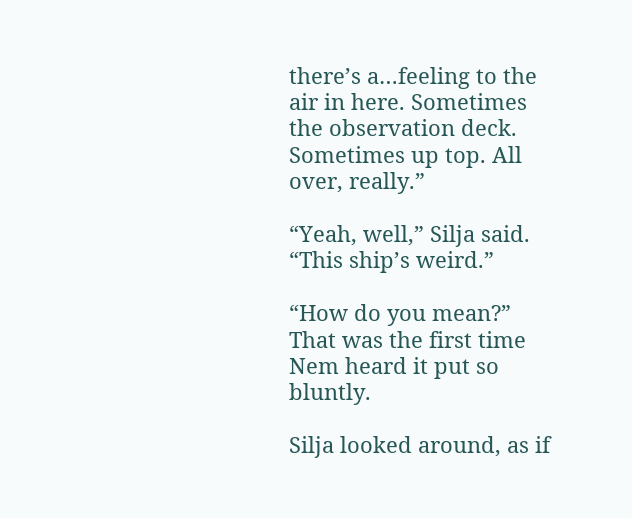there’s a…feeling to the air in here. Sometimes the observation deck. Sometimes up top. All over, really.”

“Yeah, well,” Silja said. “This ship’s weird.”

“How do you mean?” That was the first time Nem heard it put so bluntly.

Silja looked around, as if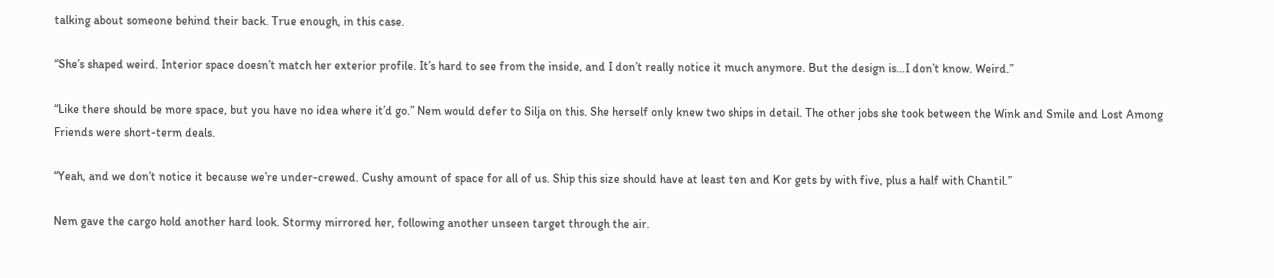talking about someone behind their back. True enough, in this case.

“She’s shaped weird. Interior space doesn’t match her exterior profile. It’s hard to see from the inside, and I don’t really notice it much anymore. But the design is…I don’t know. Weird.”

“Like there should be more space, but you have no idea where it’d go.” Nem would defer to Silja on this. She herself only knew two ships in detail. The other jobs she took between the Wink and Smile and Lost Among Friends were short-term deals.

“Yeah, and we don’t notice it because we’re under-crewed. Cushy amount of space for all of us. Ship this size should have at least ten and Kor gets by with five, plus a half with Chantil.”

Nem gave the cargo hold another hard look. Stormy mirrored her, following another unseen target through the air.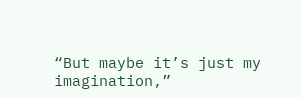“But maybe it’s just my imagination,”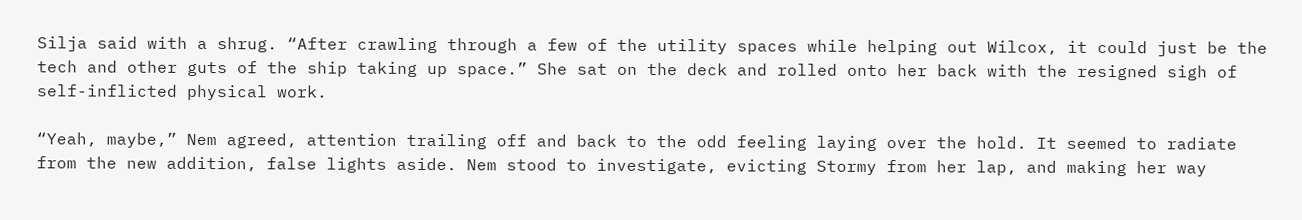Silja said with a shrug. “After crawling through a few of the utility spaces while helping out Wilcox, it could just be the tech and other guts of the ship taking up space.” She sat on the deck and rolled onto her back with the resigned sigh of self-inflicted physical work.

“Yeah, maybe,” Nem agreed, attention trailing off and back to the odd feeling laying over the hold. It seemed to radiate from the new addition, false lights aside. Nem stood to investigate, evicting Stormy from her lap, and making her way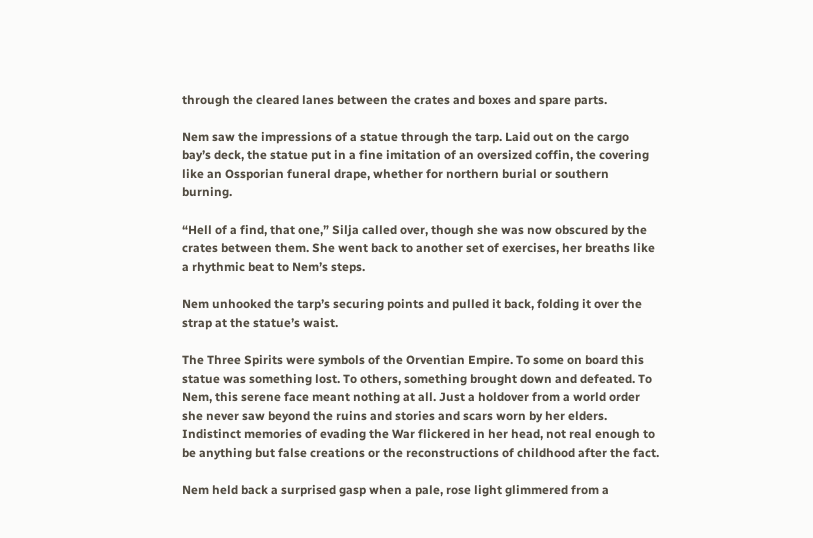through the cleared lanes between the crates and boxes and spare parts.

Nem saw the impressions of a statue through the tarp. Laid out on the cargo bay’s deck, the statue put in a fine imitation of an oversized coffin, the covering like an Ossporian funeral drape, whether for northern burial or southern burning.

“Hell of a find, that one,” Silja called over, though she was now obscured by the crates between them. She went back to another set of exercises, her breaths like a rhythmic beat to Nem’s steps.

Nem unhooked the tarp’s securing points and pulled it back, folding it over the strap at the statue’s waist.

The Three Spirits were symbols of the Orventian Empire. To some on board this statue was something lost. To others, something brought down and defeated. To Nem, this serene face meant nothing at all. Just a holdover from a world order she never saw beyond the ruins and stories and scars worn by her elders. Indistinct memories of evading the War flickered in her head, not real enough to be anything but false creations or the reconstructions of childhood after the fact.

Nem held back a surprised gasp when a pale, rose light glimmered from a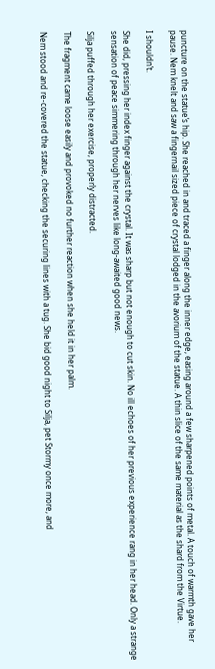puncture on the statue’s hip. She reached in and traced a finger along the inner edge, easing around a few sharpened points of metal. A touch of warmth gave her pause. Nem knelt and saw a fingernail sized piece of crystal lodged in the avorium of the statue. A thin slice of the same material as the shard from the Virtue.

I shouldn’t.

She did, pressing her index finger against the crystal. It was sharp but not enough to cut skin. No ill echoes of her previous experience rang in her head. Only a strange sensation of peace simmering through her nerves like long-awaited good news.

Silja puffed through her exercise, properly distracted.

The fragment came loose easily and provoked no further reaction when she held it in her palm.

Nem stood and re-covered the statue, checking the securing lines with a tug. She bid good night to Silja, pet Stormy once more, and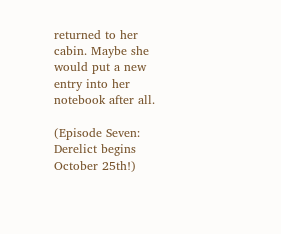returned to her cabin. Maybe she would put a new entry into her notebook after all.

(Episode Seven: Derelict begins October 25th!)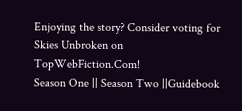Enjoying the story? Consider voting for Skies Unbroken on TopWebFiction.Com!
Season One || Season Two ||Guidebook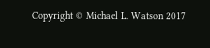Copyright © Michael L. Watson 2017